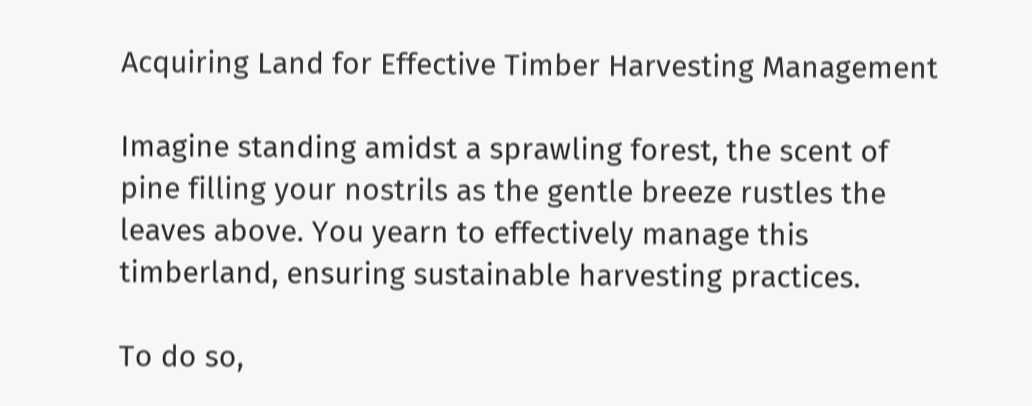Acquiring Land for Effective Timber Harvesting Management

Imagine standing amidst a sprawling forest, the scent of pine filling your nostrils as the gentle breeze rustles the leaves above. You yearn to effectively manage this timberland, ensuring sustainable harvesting practices.

To do so,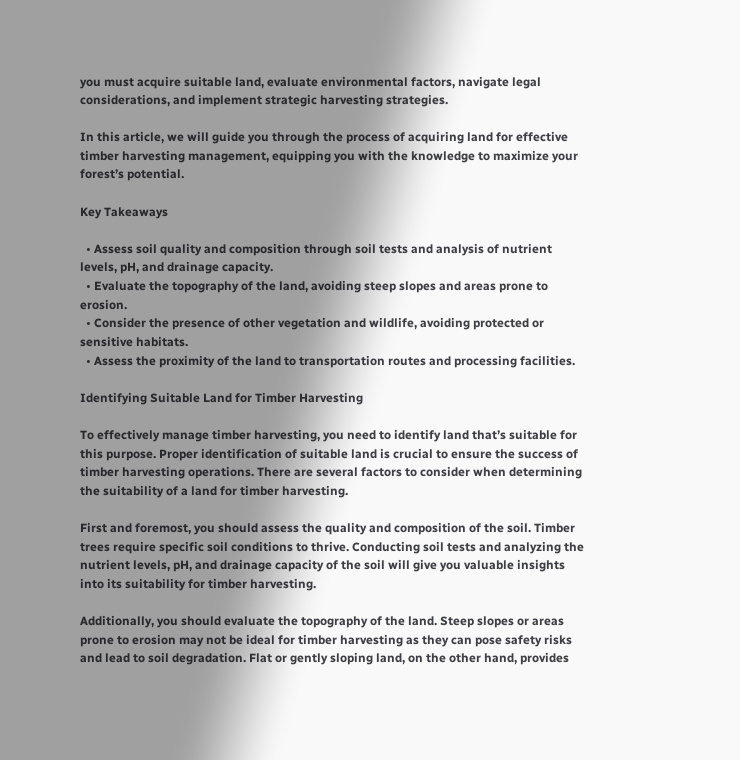you must acquire suitable land, evaluate environmental factors, navigate legal considerations, and implement strategic harvesting strategies.

In this article, we will guide you through the process of acquiring land for effective timber harvesting management, equipping you with the knowledge to maximize your forest’s potential.

Key Takeaways

  • Assess soil quality and composition through soil tests and analysis of nutrient levels, pH, and drainage capacity.
  • Evaluate the topography of the land, avoiding steep slopes and areas prone to erosion.
  • Consider the presence of other vegetation and wildlife, avoiding protected or sensitive habitats.
  • Assess the proximity of the land to transportation routes and processing facilities.

Identifying Suitable Land for Timber Harvesting

To effectively manage timber harvesting, you need to identify land that’s suitable for this purpose. Proper identification of suitable land is crucial to ensure the success of timber harvesting operations. There are several factors to consider when determining the suitability of a land for timber harvesting.

First and foremost, you should assess the quality and composition of the soil. Timber trees require specific soil conditions to thrive. Conducting soil tests and analyzing the nutrient levels, pH, and drainage capacity of the soil will give you valuable insights into its suitability for timber harvesting.

Additionally, you should evaluate the topography of the land. Steep slopes or areas prone to erosion may not be ideal for timber harvesting as they can pose safety risks and lead to soil degradation. Flat or gently sloping land, on the other hand, provides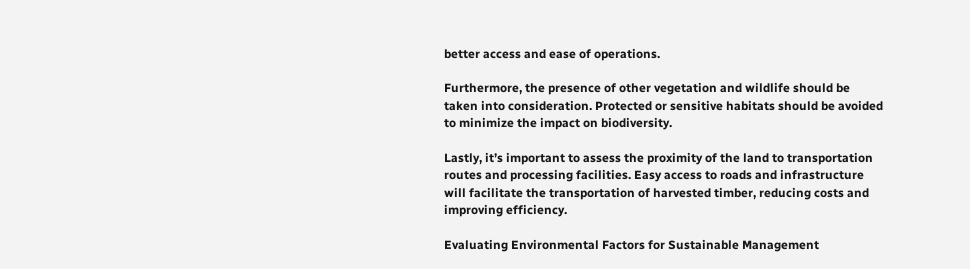better access and ease of operations.

Furthermore, the presence of other vegetation and wildlife should be taken into consideration. Protected or sensitive habitats should be avoided to minimize the impact on biodiversity.

Lastly, it’s important to assess the proximity of the land to transportation routes and processing facilities. Easy access to roads and infrastructure will facilitate the transportation of harvested timber, reducing costs and improving efficiency.

Evaluating Environmental Factors for Sustainable Management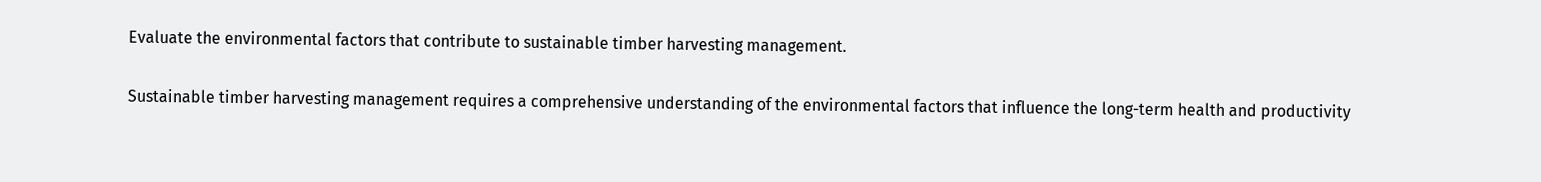Evaluate the environmental factors that contribute to sustainable timber harvesting management.

Sustainable timber harvesting management requires a comprehensive understanding of the environmental factors that influence the long-term health and productivity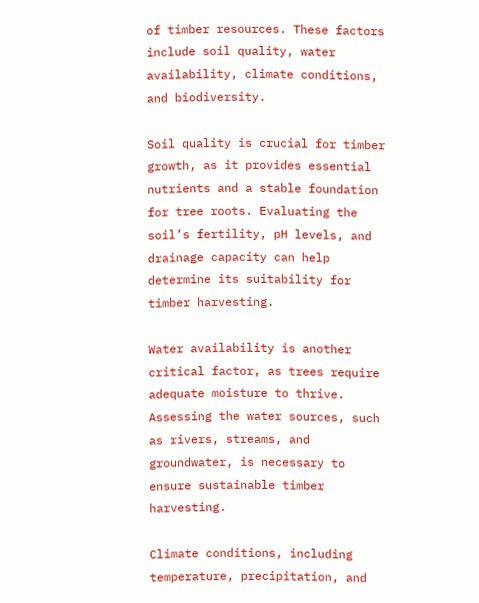of timber resources. These factors include soil quality, water availability, climate conditions, and biodiversity.

Soil quality is crucial for timber growth, as it provides essential nutrients and a stable foundation for tree roots. Evaluating the soil’s fertility, pH levels, and drainage capacity can help determine its suitability for timber harvesting.

Water availability is another critical factor, as trees require adequate moisture to thrive. Assessing the water sources, such as rivers, streams, and groundwater, is necessary to ensure sustainable timber harvesting.

Climate conditions, including temperature, precipitation, and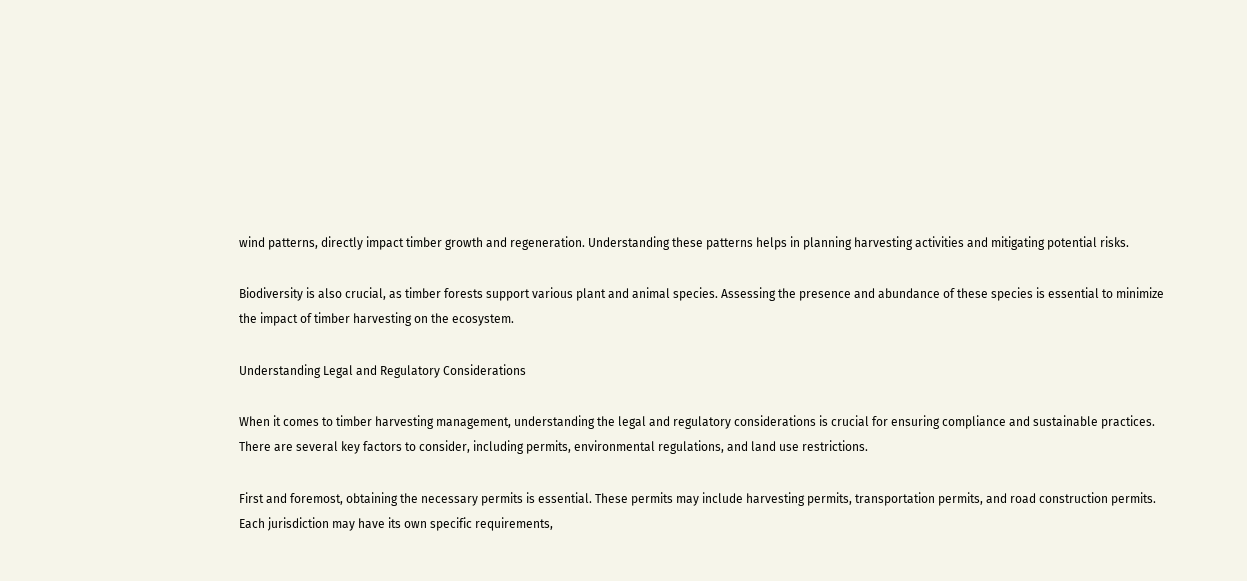wind patterns, directly impact timber growth and regeneration. Understanding these patterns helps in planning harvesting activities and mitigating potential risks.

Biodiversity is also crucial, as timber forests support various plant and animal species. Assessing the presence and abundance of these species is essential to minimize the impact of timber harvesting on the ecosystem.

Understanding Legal and Regulatory Considerations

When it comes to timber harvesting management, understanding the legal and regulatory considerations is crucial for ensuring compliance and sustainable practices. There are several key factors to consider, including permits, environmental regulations, and land use restrictions.

First and foremost, obtaining the necessary permits is essential. These permits may include harvesting permits, transportation permits, and road construction permits. Each jurisdiction may have its own specific requirements,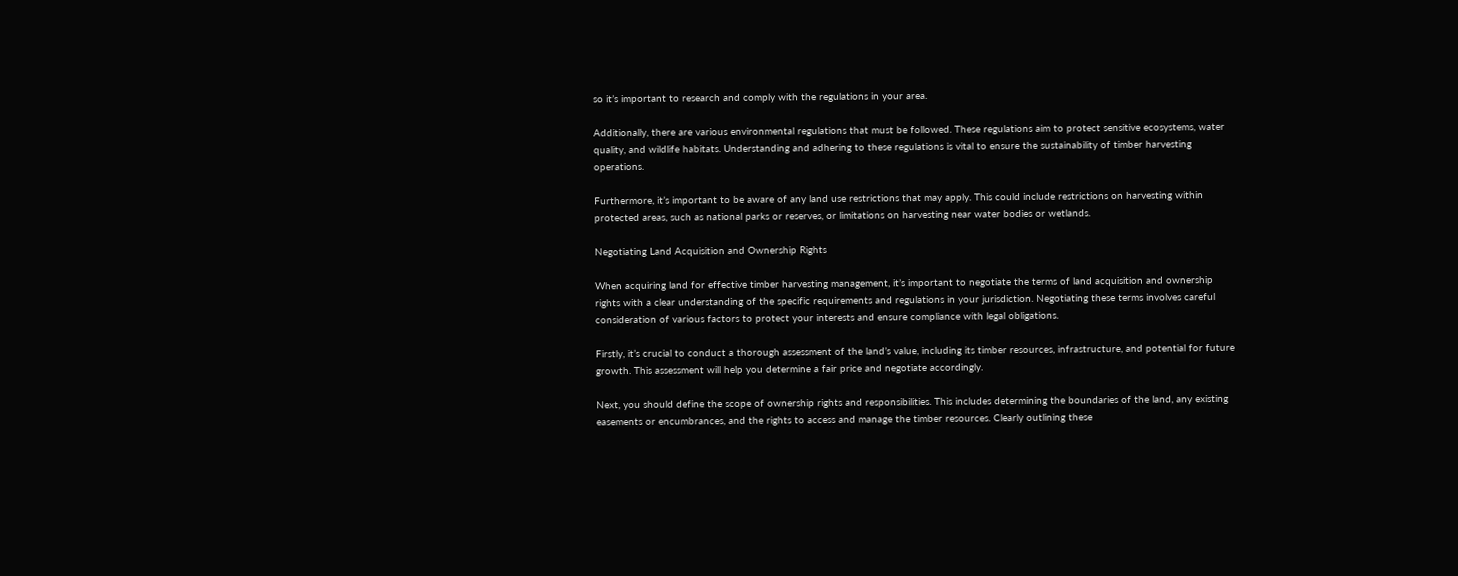so it’s important to research and comply with the regulations in your area.

Additionally, there are various environmental regulations that must be followed. These regulations aim to protect sensitive ecosystems, water quality, and wildlife habitats. Understanding and adhering to these regulations is vital to ensure the sustainability of timber harvesting operations.

Furthermore, it’s important to be aware of any land use restrictions that may apply. This could include restrictions on harvesting within protected areas, such as national parks or reserves, or limitations on harvesting near water bodies or wetlands.

Negotiating Land Acquisition and Ownership Rights

When acquiring land for effective timber harvesting management, it’s important to negotiate the terms of land acquisition and ownership rights with a clear understanding of the specific requirements and regulations in your jurisdiction. Negotiating these terms involves careful consideration of various factors to protect your interests and ensure compliance with legal obligations.

Firstly, it’s crucial to conduct a thorough assessment of the land’s value, including its timber resources, infrastructure, and potential for future growth. This assessment will help you determine a fair price and negotiate accordingly.

Next, you should define the scope of ownership rights and responsibilities. This includes determining the boundaries of the land, any existing easements or encumbrances, and the rights to access and manage the timber resources. Clearly outlining these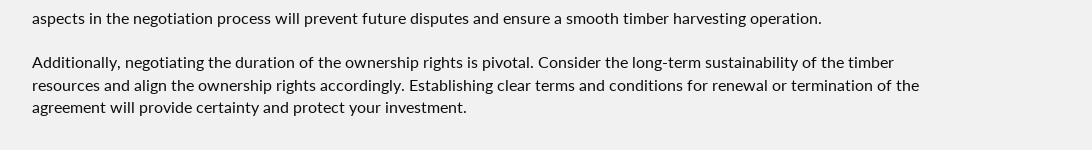aspects in the negotiation process will prevent future disputes and ensure a smooth timber harvesting operation.

Additionally, negotiating the duration of the ownership rights is pivotal. Consider the long-term sustainability of the timber resources and align the ownership rights accordingly. Establishing clear terms and conditions for renewal or termination of the agreement will provide certainty and protect your investment.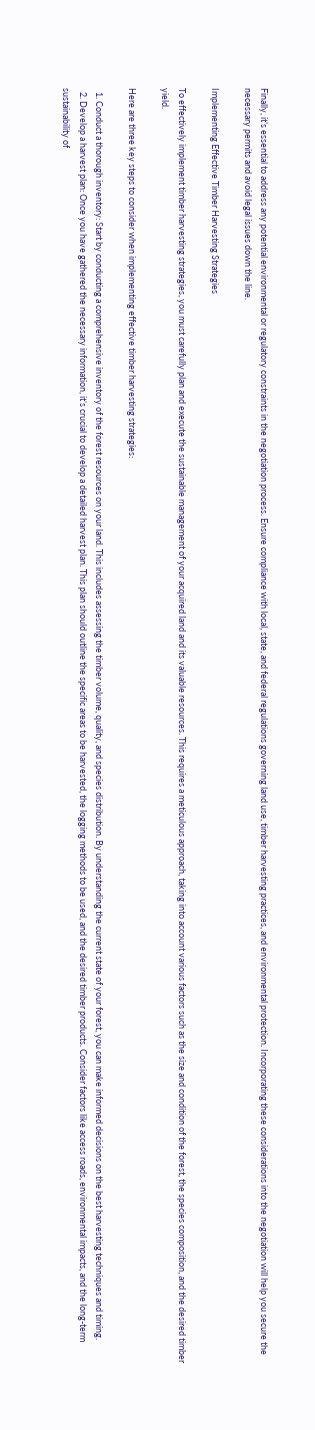Finally, it’s essential to address any potential environmental or regulatory constraints in the negotiation process. Ensure compliance with local, state, and federal regulations governing land use, timber harvesting practices, and environmental protection. Incorporating these considerations into the negotiation will help you secure the necessary permits and avoid legal issues down the line.

Implementing Effective Timber Harvesting Strategies

To effectively implement timber harvesting strategies, you must carefully plan and execute the sustainable management of your acquired land and its valuable resources. This requires a meticulous approach, taking into account various factors such as the size and condition of the forest, the species composition, and the desired timber yield.

Here are three key steps to consider when implementing effective timber harvesting strategies:

  1. Conduct a thorough inventory: Start by conducting a comprehensive inventory of the forest resources on your land. This includes assessing the timber volume, quality, and species distribution. By understanding the current state of your forest, you can make informed decisions on the best harvesting techniques and timing.
  2. Develop a harvest plan: Once you have gathered the necessary information, it’s crucial to develop a detailed harvest plan. This plan should outline the specific areas to be harvested, the logging methods to be used, and the desired timber products. Consider factors like access roads, environmental impacts, and the long-term sustainability of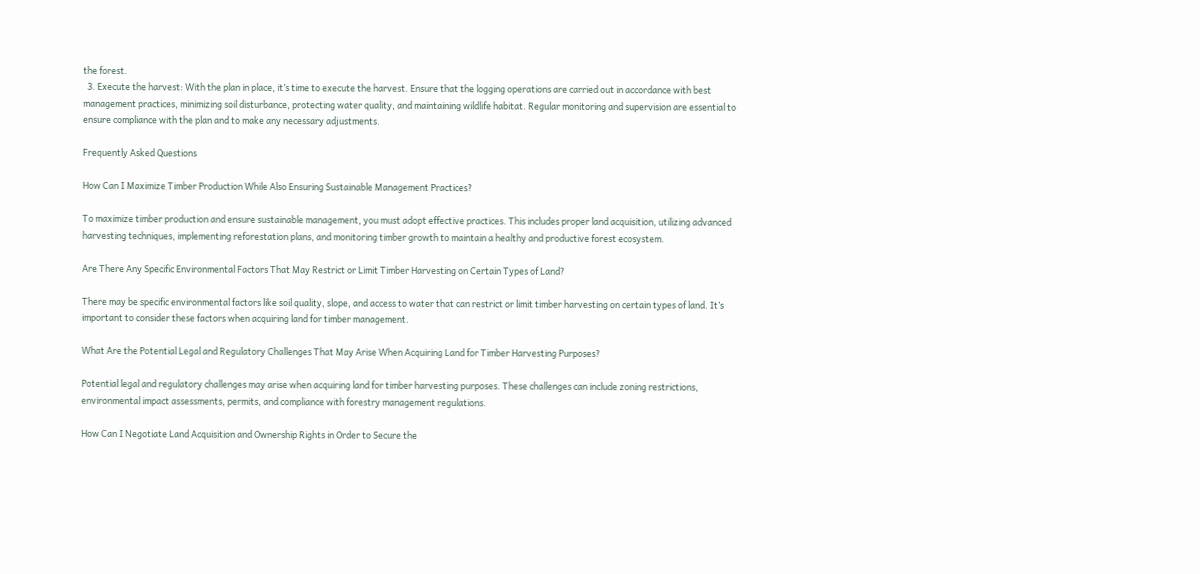the forest.
  3. Execute the harvest: With the plan in place, it’s time to execute the harvest. Ensure that the logging operations are carried out in accordance with best management practices, minimizing soil disturbance, protecting water quality, and maintaining wildlife habitat. Regular monitoring and supervision are essential to ensure compliance with the plan and to make any necessary adjustments.

Frequently Asked Questions

How Can I Maximize Timber Production While Also Ensuring Sustainable Management Practices?

To maximize timber production and ensure sustainable management, you must adopt effective practices. This includes proper land acquisition, utilizing advanced harvesting techniques, implementing reforestation plans, and monitoring timber growth to maintain a healthy and productive forest ecosystem.

Are There Any Specific Environmental Factors That May Restrict or Limit Timber Harvesting on Certain Types of Land?

There may be specific environmental factors like soil quality, slope, and access to water that can restrict or limit timber harvesting on certain types of land. It’s important to consider these factors when acquiring land for timber management.

What Are the Potential Legal and Regulatory Challenges That May Arise When Acquiring Land for Timber Harvesting Purposes?

Potential legal and regulatory challenges may arise when acquiring land for timber harvesting purposes. These challenges can include zoning restrictions, environmental impact assessments, permits, and compliance with forestry management regulations.

How Can I Negotiate Land Acquisition and Ownership Rights in Order to Secure the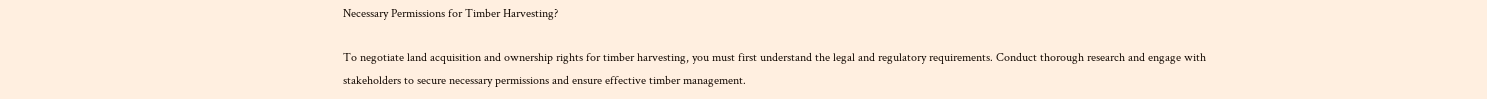Necessary Permissions for Timber Harvesting?

To negotiate land acquisition and ownership rights for timber harvesting, you must first understand the legal and regulatory requirements. Conduct thorough research and engage with stakeholders to secure necessary permissions and ensure effective timber management.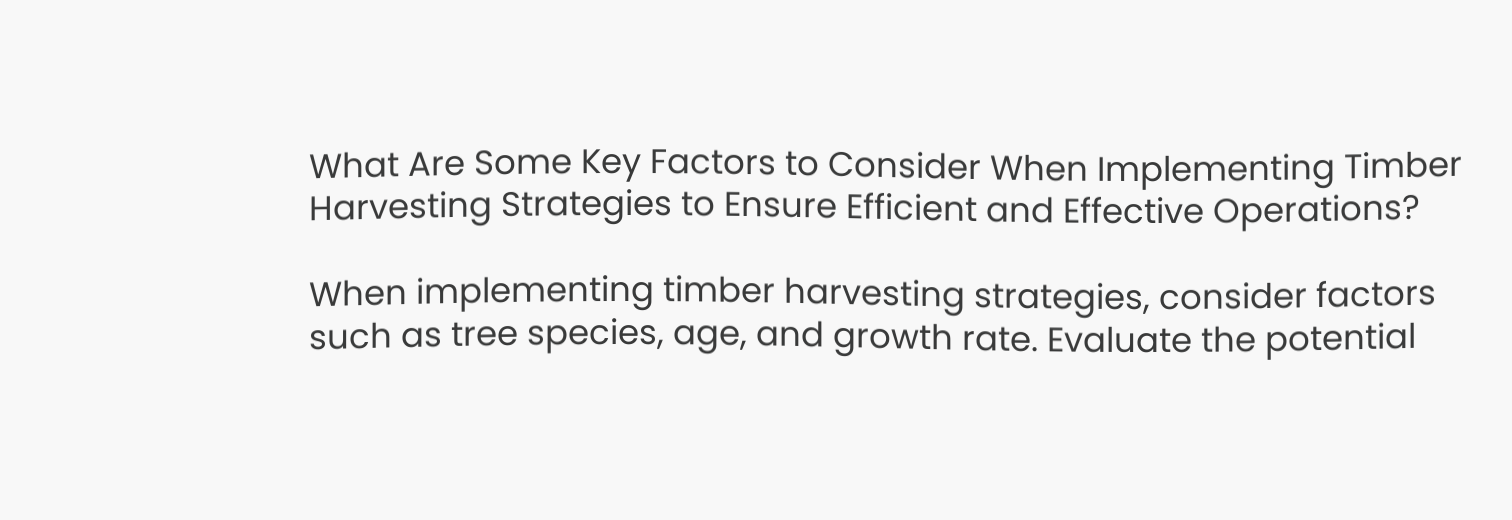What Are Some Key Factors to Consider When Implementing Timber Harvesting Strategies to Ensure Efficient and Effective Operations?

When implementing timber harvesting strategies, consider factors such as tree species, age, and growth rate. Evaluate the potential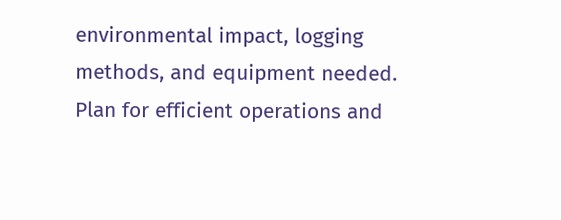environmental impact, logging methods, and equipment needed. Plan for efficient operations and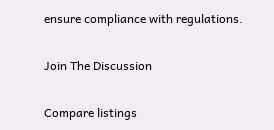ensure compliance with regulations.

Join The Discussion

Compare listings